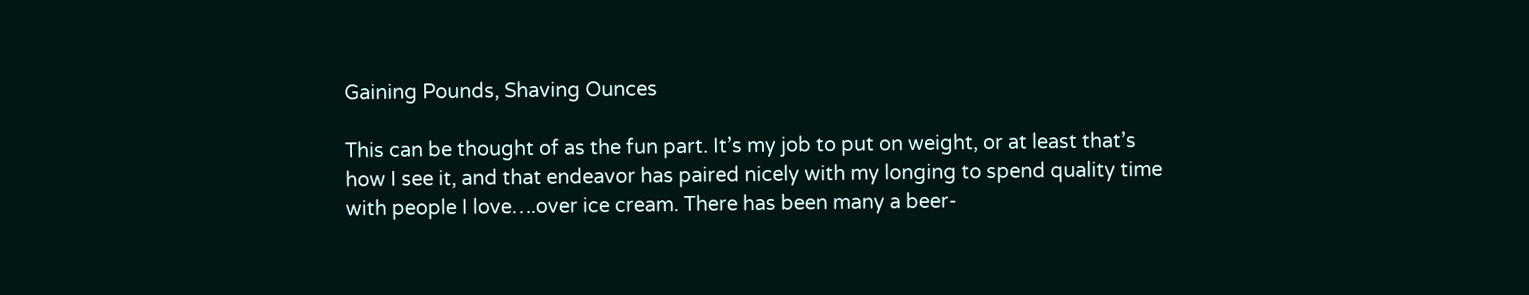Gaining Pounds, Shaving Ounces

This can be thought of as the fun part. It’s my job to put on weight, or at least that’s how I see it, and that endeavor has paired nicely with my longing to spend quality time with people I love….over ice cream. There has been many a beer-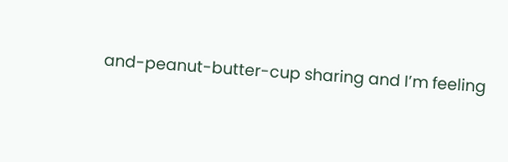and-peanut-butter-cup sharing and I’m feeling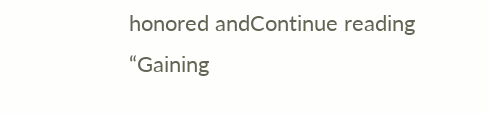honored andContinue reading “Gaining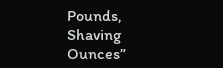Pounds, Shaving Ounces”